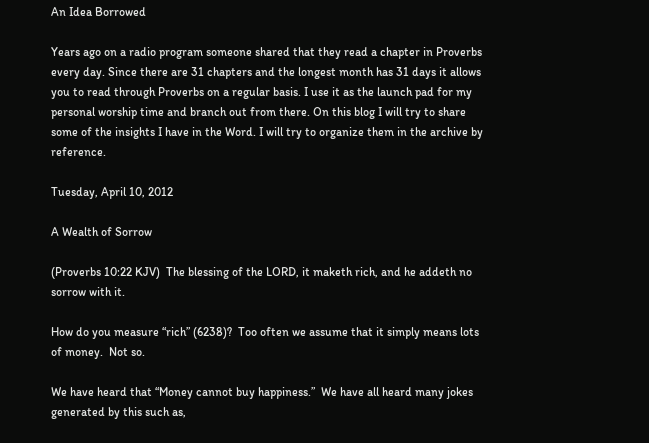An Idea Borrowed

Years ago on a radio program someone shared that they read a chapter in Proverbs every day. Since there are 31 chapters and the longest month has 31 days it allows you to read through Proverbs on a regular basis. I use it as the launch pad for my personal worship time and branch out from there. On this blog I will try to share some of the insights I have in the Word. I will try to organize them in the archive by reference.

Tuesday, April 10, 2012

A Wealth of Sorrow

(Proverbs 10:22 KJV)  The blessing of the LORD, it maketh rich, and he addeth no sorrow with it.

How do you measure “rich” (6238)?  Too often we assume that it simply means lots of money.  Not so.

We have heard that “Money cannot buy happiness.”  We have all heard many jokes generated by this such as,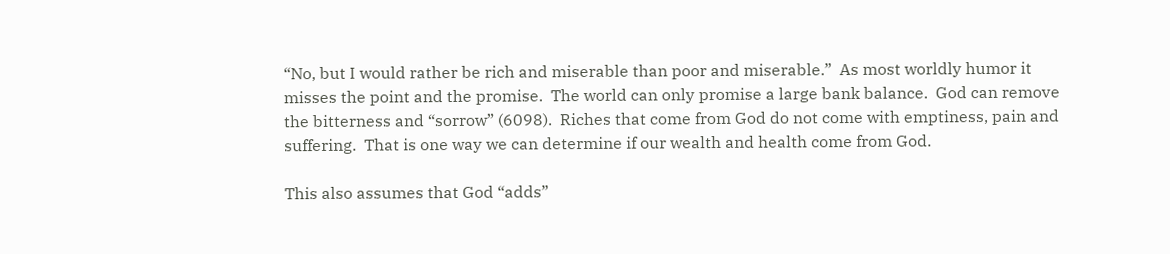“No, but I would rather be rich and miserable than poor and miserable.”  As most worldly humor it misses the point and the promise.  The world can only promise a large bank balance.  God can remove the bitterness and “sorrow” (6098).  Riches that come from God do not come with emptiness, pain and suffering.  That is one way we can determine if our wealth and health come from God.

This also assumes that God “adds”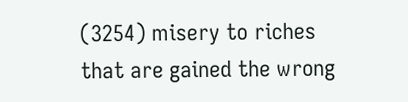(3254) misery to riches that are gained the wrong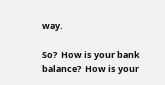way.

So?  How is your bank balance?  How is your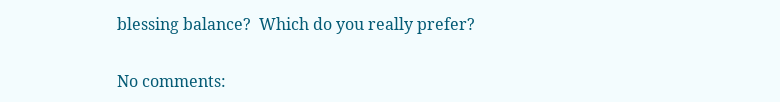blessing balance?  Which do you really prefer?

No comments: